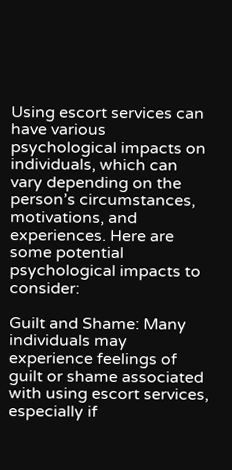Using escort services can have various psychological impacts on individuals, which can vary depending on the person’s circumstances, motivations, and experiences. Here are some potential psychological impacts to consider:

Guilt and Shame: Many individuals may experience feelings of guilt or shame associated with using escort services, especially if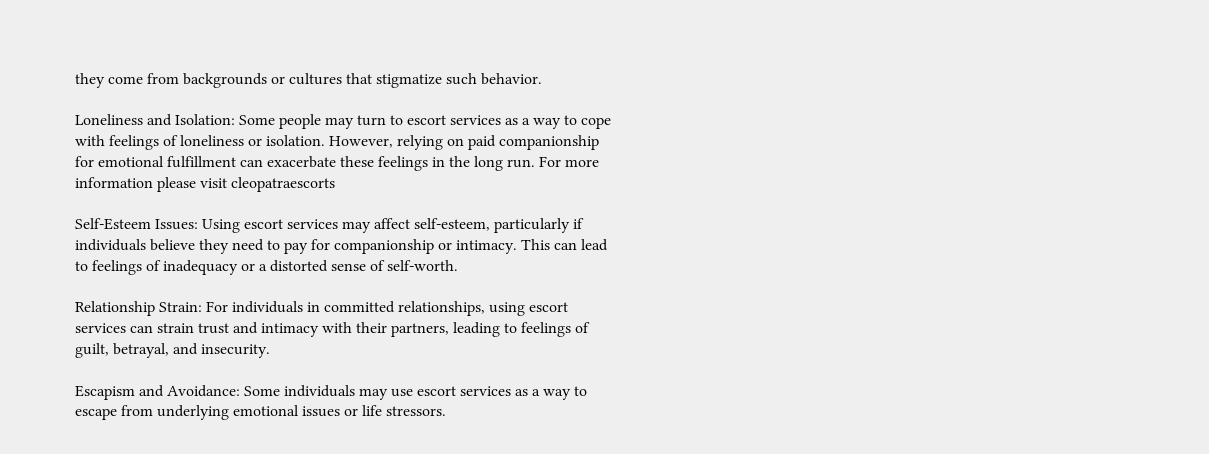they come from backgrounds or cultures that stigmatize such behavior.

Loneliness and Isolation: Some people may turn to escort services as a way to cope with feelings of loneliness or isolation. However, relying on paid companionship for emotional fulfillment can exacerbate these feelings in the long run. For more information please visit cleopatraescorts

Self-Esteem Issues: Using escort services may affect self-esteem, particularly if individuals believe they need to pay for companionship or intimacy. This can lead to feelings of inadequacy or a distorted sense of self-worth.

Relationship Strain: For individuals in committed relationships, using escort services can strain trust and intimacy with their partners, leading to feelings of guilt, betrayal, and insecurity.

Escapism and Avoidance: Some individuals may use escort services as a way to escape from underlying emotional issues or life stressors.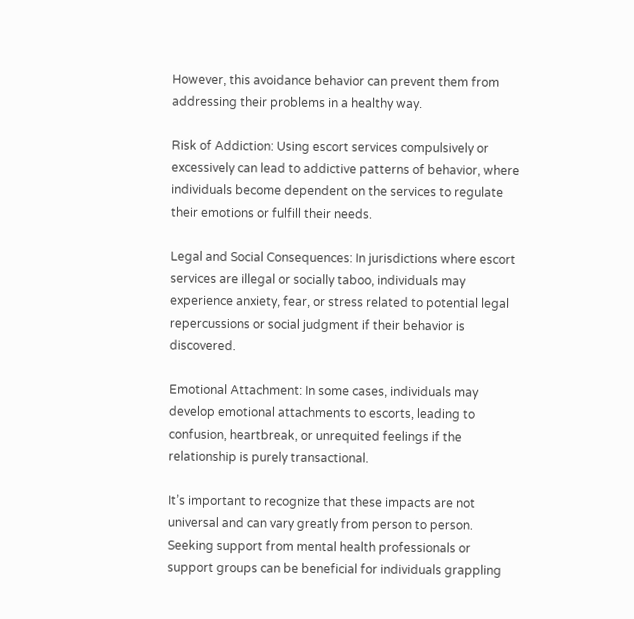However, this avoidance behavior can prevent them from addressing their problems in a healthy way.

Risk of Addiction: Using escort services compulsively or excessively can lead to addictive patterns of behavior, where individuals become dependent on the services to regulate their emotions or fulfill their needs.

Legal and Social Consequences: In jurisdictions where escort services are illegal or socially taboo, individuals may experience anxiety, fear, or stress related to potential legal repercussions or social judgment if their behavior is discovered.

Emotional Attachment: In some cases, individuals may develop emotional attachments to escorts, leading to confusion, heartbreak, or unrequited feelings if the relationship is purely transactional.

It’s important to recognize that these impacts are not universal and can vary greatly from person to person. Seeking support from mental health professionals or support groups can be beneficial for individuals grappling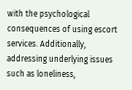with the psychological consequences of using escort services. Additionally, addressing underlying issues such as loneliness,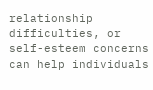relationship difficulties, or self-esteem concerns can help individuals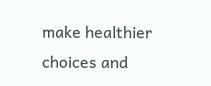make healthier choices and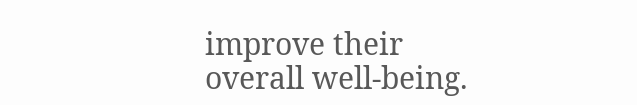improve their overall well-being.